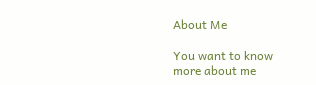About Me

You want to know more about me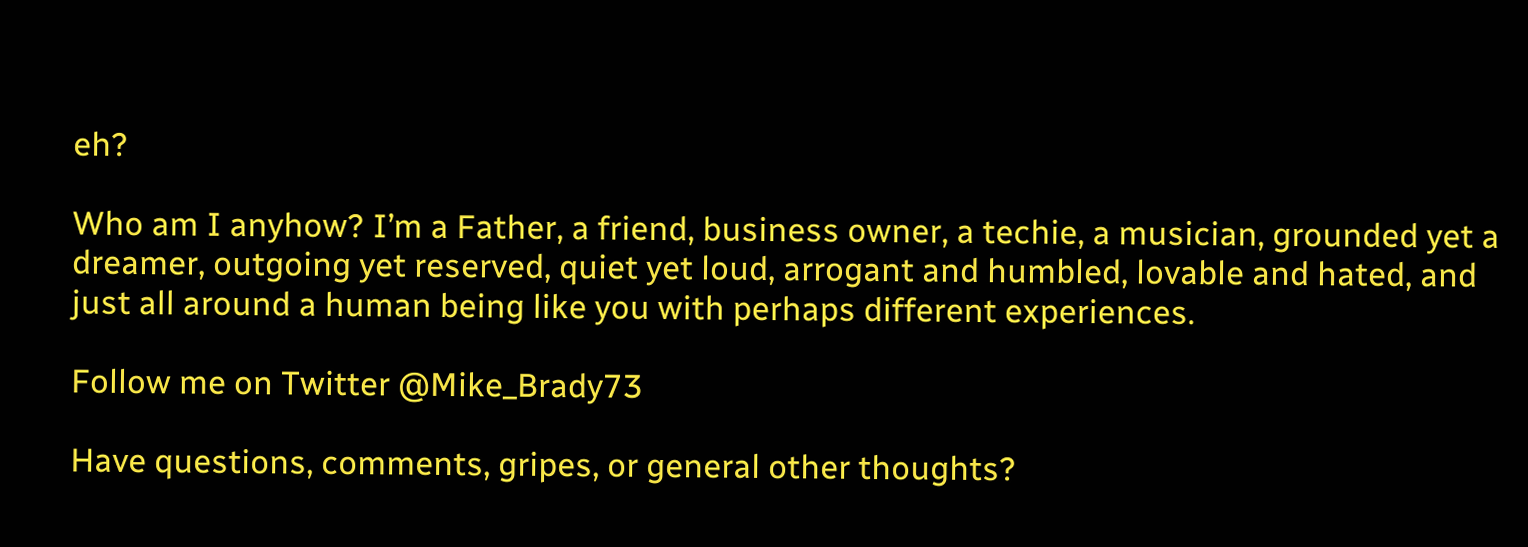eh?

Who am I anyhow? I’m a Father, a friend, business owner, a techie, a musician, grounded yet a dreamer, outgoing yet reserved, quiet yet loud, arrogant and humbled, lovable and hated, and just all around a human being like you with perhaps different experiences.

Follow me on Twitter @Mike_Brady73

Have questions, comments, gripes, or general other thoughts?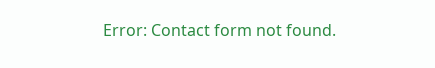Error: Contact form not found.